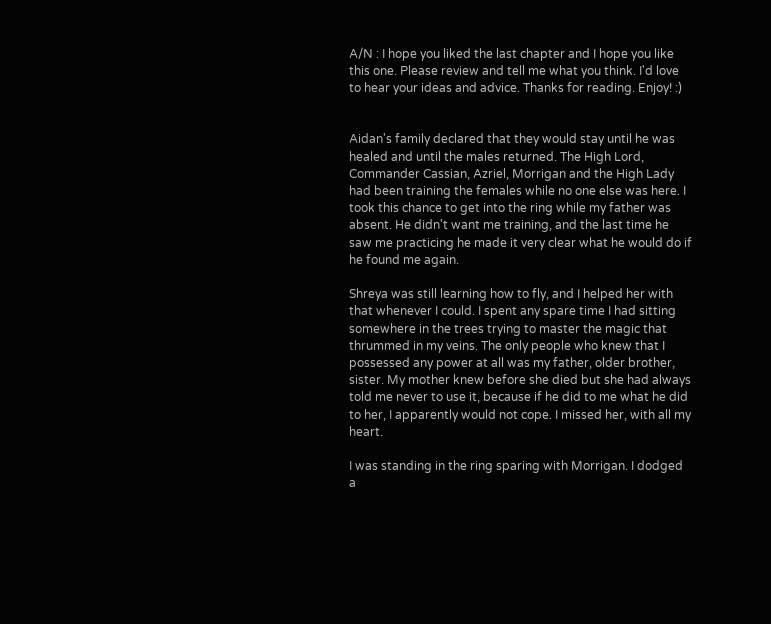A/N : I hope you liked the last chapter and I hope you like this one. Please review and tell me what you think. I'd love to hear your ideas and advice. Thanks for reading. Enjoy! :)


Aidan's family declared that they would stay until he was healed and until the males returned. The High Lord, Commander Cassian, Azriel, Morrigan and the High Lady had been training the females while no one else was here. I took this chance to get into the ring while my father was absent. He didn't want me training, and the last time he saw me practicing he made it very clear what he would do if he found me again.

Shreya was still learning how to fly, and I helped her with that whenever I could. I spent any spare time I had sitting somewhere in the trees trying to master the magic that thrummed in my veins. The only people who knew that I possessed any power at all was my father, older brother, sister. My mother knew before she died but she had always told me never to use it, because if he did to me what he did to her, I apparently would not cope. I missed her, with all my heart.

I was standing in the ring sparing with Morrigan. I dodged a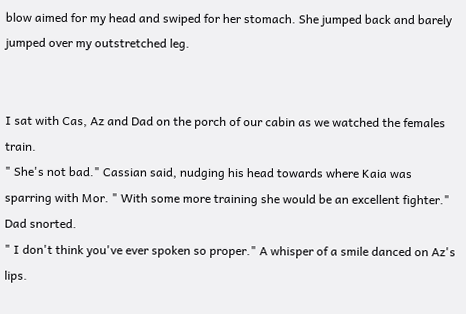blow aimed for my head and swiped for her stomach. She jumped back and barely jumped over my outstretched leg.


I sat with Cas, Az and Dad on the porch of our cabin as we watched the females train.
" She's not bad." Cassian said, nudging his head towards where Kaia was sparring with Mor. " With some more training she would be an excellent fighter." Dad snorted.
" I don't think you've ever spoken so proper." A whisper of a smile danced on Az's lips.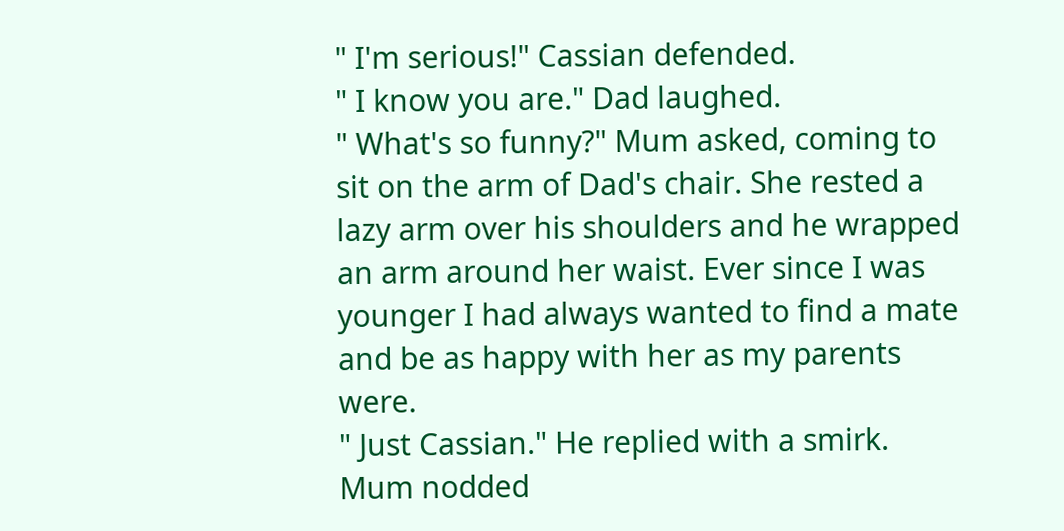" I'm serious!" Cassian defended.
" I know you are." Dad laughed.
" What's so funny?" Mum asked, coming to sit on the arm of Dad's chair. She rested a lazy arm over his shoulders and he wrapped an arm around her waist. Ever since I was younger I had always wanted to find a mate and be as happy with her as my parents were.
" Just Cassian." He replied with a smirk. Mum nodded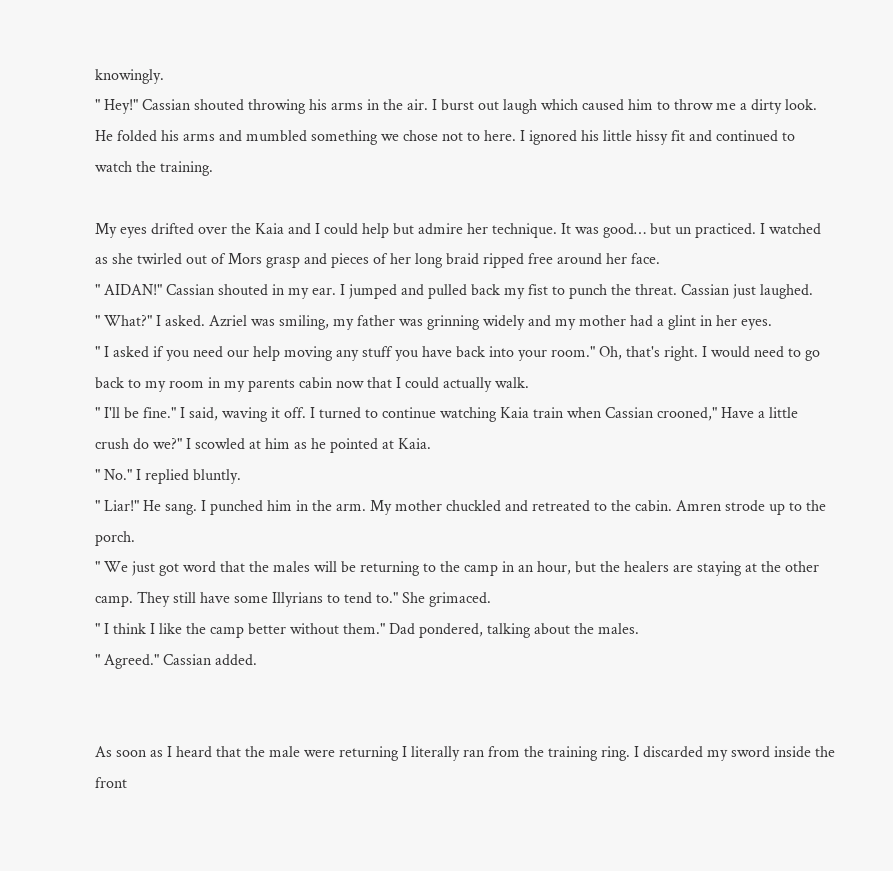knowingly.
" Hey!" Cassian shouted throwing his arms in the air. I burst out laugh which caused him to throw me a dirty look. He folded his arms and mumbled something we chose not to here. I ignored his little hissy fit and continued to watch the training.

My eyes drifted over the Kaia and I could help but admire her technique. It was good… but un practiced. I watched as she twirled out of Mors grasp and pieces of her long braid ripped free around her face.
" AIDAN!" Cassian shouted in my ear. I jumped and pulled back my fist to punch the threat. Cassian just laughed.
" What?" I asked. Azriel was smiling, my father was grinning widely and my mother had a glint in her eyes.
" I asked if you need our help moving any stuff you have back into your room." Oh, that's right. I would need to go back to my room in my parents cabin now that I could actually walk.
" I'll be fine." I said, waving it off. I turned to continue watching Kaia train when Cassian crooned," Have a little crush do we?" I scowled at him as he pointed at Kaia.
" No." I replied bluntly.
" Liar!" He sang. I punched him in the arm. My mother chuckled and retreated to the cabin. Amren strode up to the porch.
" We just got word that the males will be returning to the camp in an hour, but the healers are staying at the other camp. They still have some Illyrians to tend to." She grimaced.
" I think I like the camp better without them." Dad pondered, talking about the males.
" Agreed." Cassian added.


As soon as I heard that the male were returning I literally ran from the training ring. I discarded my sword inside the front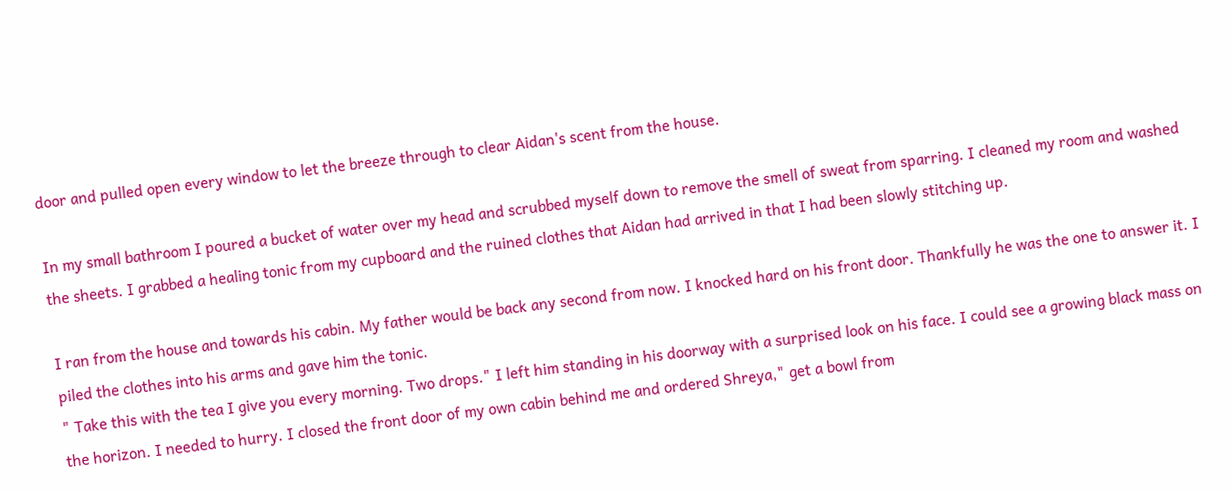door and pulled open every window to let the breeze through to clear Aidan's scent from the house.

In my small bathroom I poured a bucket of water over my head and scrubbed myself down to remove the smell of sweat from sparring. I cleaned my room and washed the sheets. I grabbed a healing tonic from my cupboard and the ruined clothes that Aidan had arrived in that I had been slowly stitching up.

I ran from the house and towards his cabin. My father would be back any second from now. I knocked hard on his front door. Thankfully he was the one to answer it. I piled the clothes into his arms and gave him the tonic.
" Take this with the tea I give you every morning. Two drops." I left him standing in his doorway with a surprised look on his face. I could see a growing black mass on the horizon. I needed to hurry. I closed the front door of my own cabin behind me and ordered Shreya," get a bowl from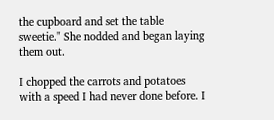the cupboard and set the table sweetie." She nodded and began laying them out.

I chopped the carrots and potatoes with a speed I had never done before. I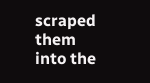scraped them into the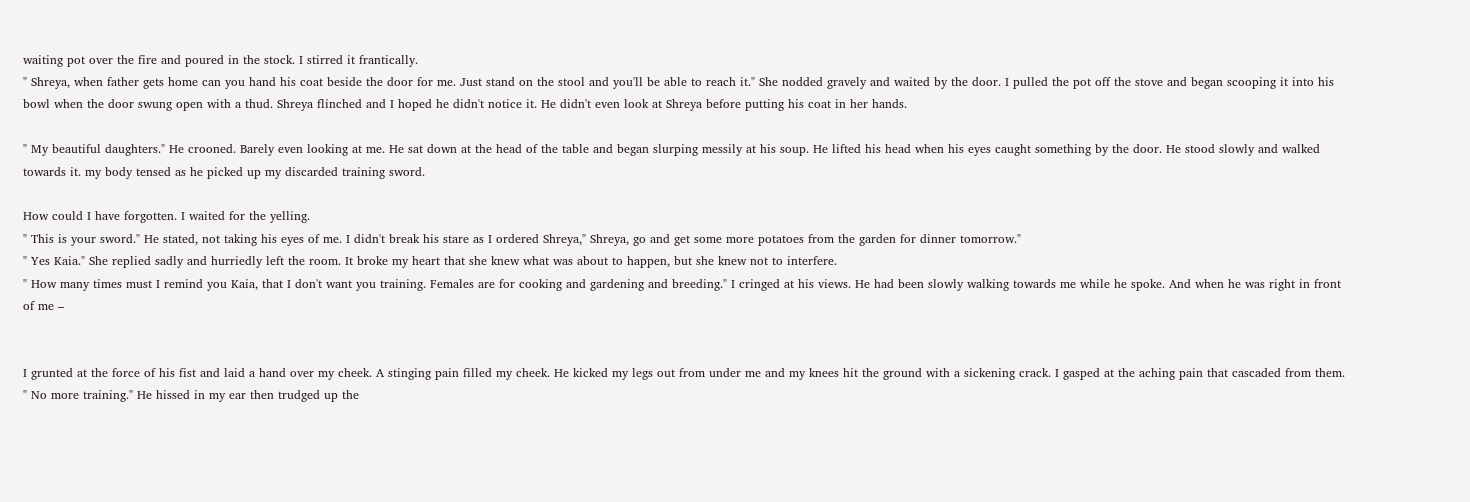waiting pot over the fire and poured in the stock. I stirred it frantically.
" Shreya, when father gets home can you hand his coat beside the door for me. Just stand on the stool and you'll be able to reach it." She nodded gravely and waited by the door. I pulled the pot off the stove and began scooping it into his bowl when the door swung open with a thud. Shreya flinched and I hoped he didn't notice it. He didn't even look at Shreya before putting his coat in her hands.

" My beautiful daughters." He crooned. Barely even looking at me. He sat down at the head of the table and began slurping messily at his soup. He lifted his head when his eyes caught something by the door. He stood slowly and walked towards it. my body tensed as he picked up my discarded training sword.

How could I have forgotten. I waited for the yelling.
" This is your sword." He stated, not taking his eyes of me. I didn't break his stare as I ordered Shreya," Shreya, go and get some more potatoes from the garden for dinner tomorrow."
" Yes Kaia." She replied sadly and hurriedly left the room. It broke my heart that she knew what was about to happen, but she knew not to interfere.
" How many times must I remind you Kaia, that I don't want you training. Females are for cooking and gardening and breeding." I cringed at his views. He had been slowly walking towards me while he spoke. And when he was right in front of me –


I grunted at the force of his fist and laid a hand over my cheek. A stinging pain filled my cheek. He kicked my legs out from under me and my knees hit the ground with a sickening crack. I gasped at the aching pain that cascaded from them.
" No more training." He hissed in my ear then trudged up the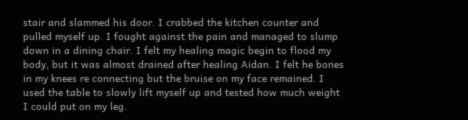stair and slammed his door. I crabbed the kitchen counter and pulled myself up. I fought against the pain and managed to slump down in a dining chair. I felt my healing magic begin to flood my body, but it was almost drained after healing Aidan. I felt he bones in my knees re connecting but the bruise on my face remained. I used the table to slowly lift myself up and tested how much weight I could put on my leg.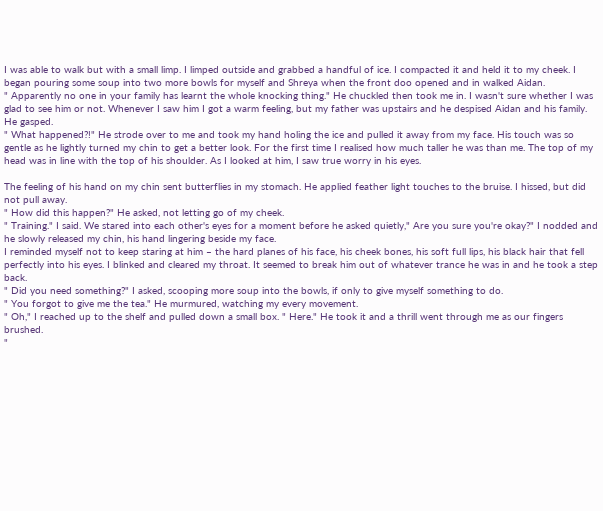I was able to walk but with a small limp. I limped outside and grabbed a handful of ice. I compacted it and held it to my cheek. I began pouring some soup into two more bowls for myself and Shreya when the front doo opened and in walked Aidan.
" Apparently no one in your family has learnt the whole knocking thing." He chuckled then took me in. I wasn't sure whether I was glad to see him or not. Whenever I saw him I got a warm feeling, but my father was upstairs and he despised Aidan and his family. He gasped.
" What happened?!" He strode over to me and took my hand holing the ice and pulled it away from my face. His touch was so gentle as he lightly turned my chin to get a better look. For the first time I realised how much taller he was than me. The top of my head was in line with the top of his shoulder. As I looked at him, I saw true worry in his eyes.

The feeling of his hand on my chin sent butterflies in my stomach. He applied feather light touches to the bruise. I hissed, but did not pull away.
" How did this happen?" He asked, not letting go of my cheek.
" Training." I said. We stared into each other's eyes for a moment before he asked quietly," Are you sure you're okay?" I nodded and he slowly released my chin, his hand lingering beside my face.
I reminded myself not to keep staring at him – the hard planes of his face, his cheek bones, his soft full lips, his black hair that fell perfectly into his eyes. I blinked and cleared my throat. It seemed to break him out of whatever trance he was in and he took a step back.
" Did you need something?" I asked, scooping more soup into the bowls, if only to give myself something to do.
" You forgot to give me the tea." He murmured, watching my every movement.
" Oh," I reached up to the shelf and pulled down a small box. " Here." He took it and a thrill went through me as our fingers brushed.
"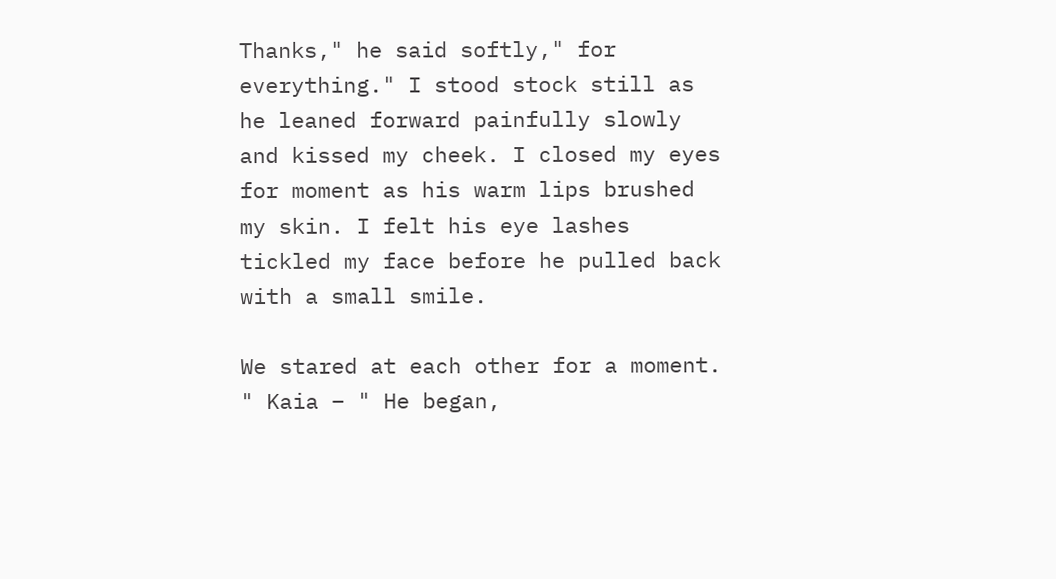Thanks," he said softly," for everything." I stood stock still as he leaned forward painfully slowly and kissed my cheek. I closed my eyes for moment as his warm lips brushed my skin. I felt his eye lashes tickled my face before he pulled back with a small smile.

We stared at each other for a moment.
" Kaia – " He began,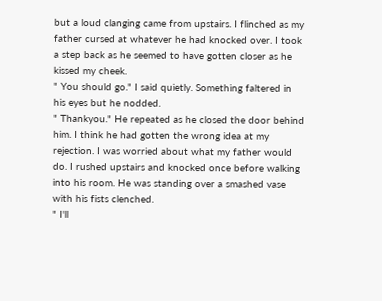but a loud clanging came from upstairs. I flinched as my father cursed at whatever he had knocked over. I took a step back as he seemed to have gotten closer as he kissed my cheek.
" You should go." I said quietly. Something faltered in his eyes but he nodded.
" Thankyou." He repeated as he closed the door behind him. I think he had gotten the wrong idea at my rejection. I was worried about what my father would do. I rushed upstairs and knocked once before walking into his room. He was standing over a smashed vase with his fists clenched.
" I'll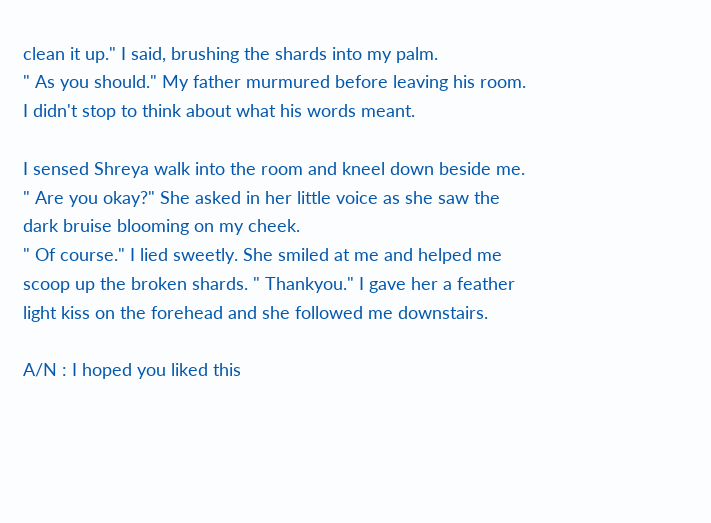clean it up." I said, brushing the shards into my palm.
" As you should." My father murmured before leaving his room. I didn't stop to think about what his words meant.

I sensed Shreya walk into the room and kneel down beside me.
" Are you okay?" She asked in her little voice as she saw the dark bruise blooming on my cheek.
" Of course." I lied sweetly. She smiled at me and helped me scoop up the broken shards. " Thankyou." I gave her a feather light kiss on the forehead and she followed me downstairs.

A/N : I hoped you liked this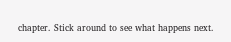chapter. Stick around to see what happens next.